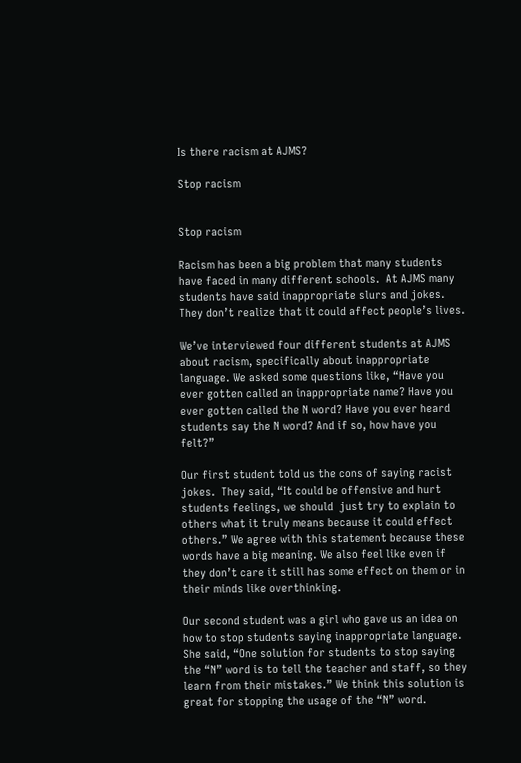Is there racism at AJMS?

Stop racism


Stop racism

Racism has been a big problem that many students have faced in many different schools.  At AJMS many students have said inappropriate slurs and jokes. They don’t realize that it could affect people’s lives.

We’ve interviewed four different students at AJMS about racism, specifically about inappropriate language. We asked some questions like, “Have you ever gotten called an inappropriate name? Have you ever gotten called the N word? Have you ever heard students say the N word? And if so, how have you felt?”

Our first student told us the cons of saying racist jokes.  They said, “It could be offensive and hurt students feelings, we should  just try to explain to others what it truly means because it could effect others.” We agree with this statement because these words have a big meaning. We also feel like even if they don’t care it still has some effect on them or in their minds like overthinking.

Our second student was a girl who gave us an idea on how to stop students saying inappropriate language.  She said, “One solution for students to stop saying the “N” word is to tell the teacher and staff, so they learn from their mistakes.” We think this solution is great for stopping the usage of the “N” word.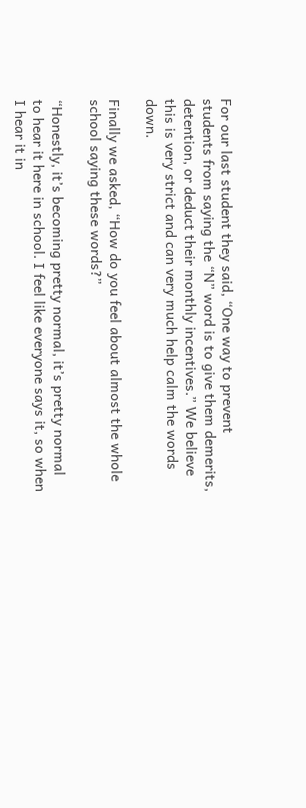For our last student they said, “One way to prevent students from saying the “N” word is to give them demerits, detention, or deduct their monthly incentives.” We believe this is very strict and can very much help calm the words down.

Finally we asked, “How do you feel about almost the whole school saying these words?”

“Honestly, it’s becoming pretty normal, it’s pretty normal to hear it here in school. I feel like everyone says it, so when I hear it in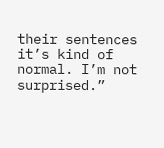their sentences it’s kind of normal. I’m not surprised.”